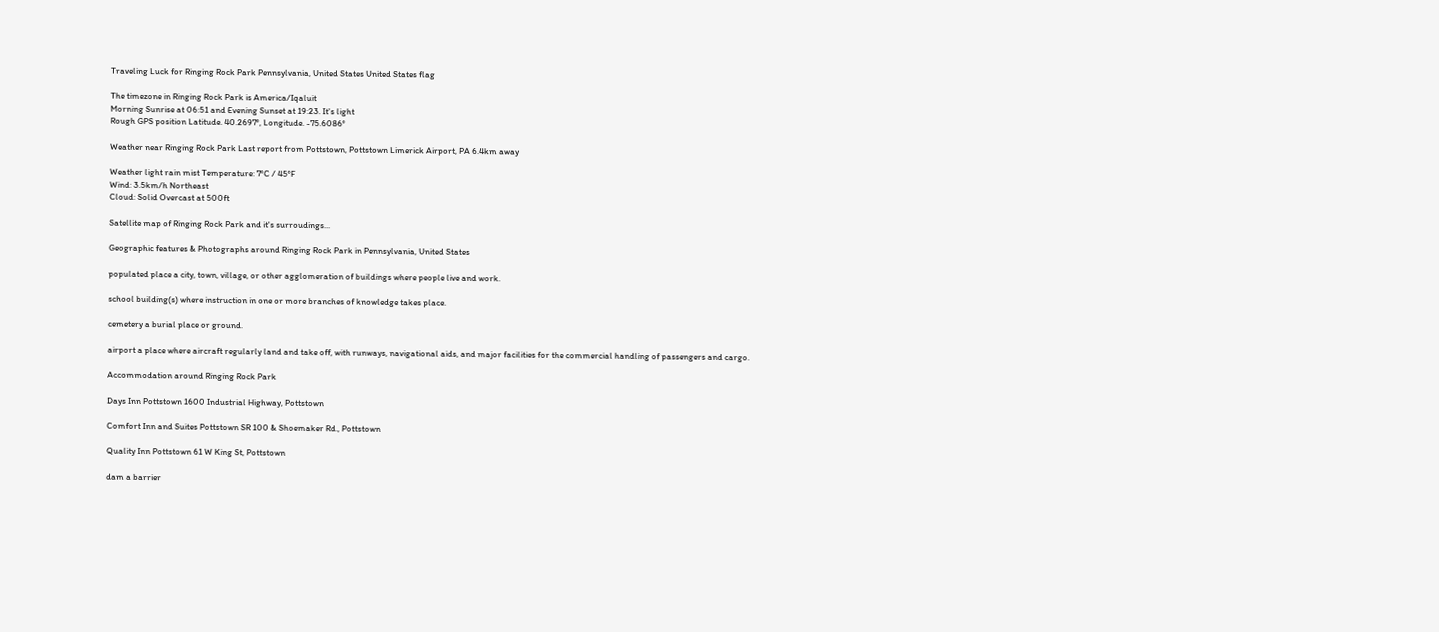Traveling Luck for Ringing Rock Park Pennsylvania, United States United States flag

The timezone in Ringing Rock Park is America/Iqaluit
Morning Sunrise at 06:51 and Evening Sunset at 19:23. It's light
Rough GPS position Latitude. 40.2697°, Longitude. -75.6086°

Weather near Ringing Rock Park Last report from Pottstown, Pottstown Limerick Airport, PA 6.4km away

Weather light rain mist Temperature: 7°C / 45°F
Wind: 3.5km/h Northeast
Cloud: Solid Overcast at 500ft

Satellite map of Ringing Rock Park and it's surroudings...

Geographic features & Photographs around Ringing Rock Park in Pennsylvania, United States

populated place a city, town, village, or other agglomeration of buildings where people live and work.

school building(s) where instruction in one or more branches of knowledge takes place.

cemetery a burial place or ground.

airport a place where aircraft regularly land and take off, with runways, navigational aids, and major facilities for the commercial handling of passengers and cargo.

Accommodation around Ringing Rock Park

Days Inn Pottstown 1600 Industrial Highway, Pottstown

Comfort Inn and Suites Pottstown SR 100 & Shoemaker Rd., Pottstown

Quality Inn Pottstown 61 W King St, Pottstown

dam a barrier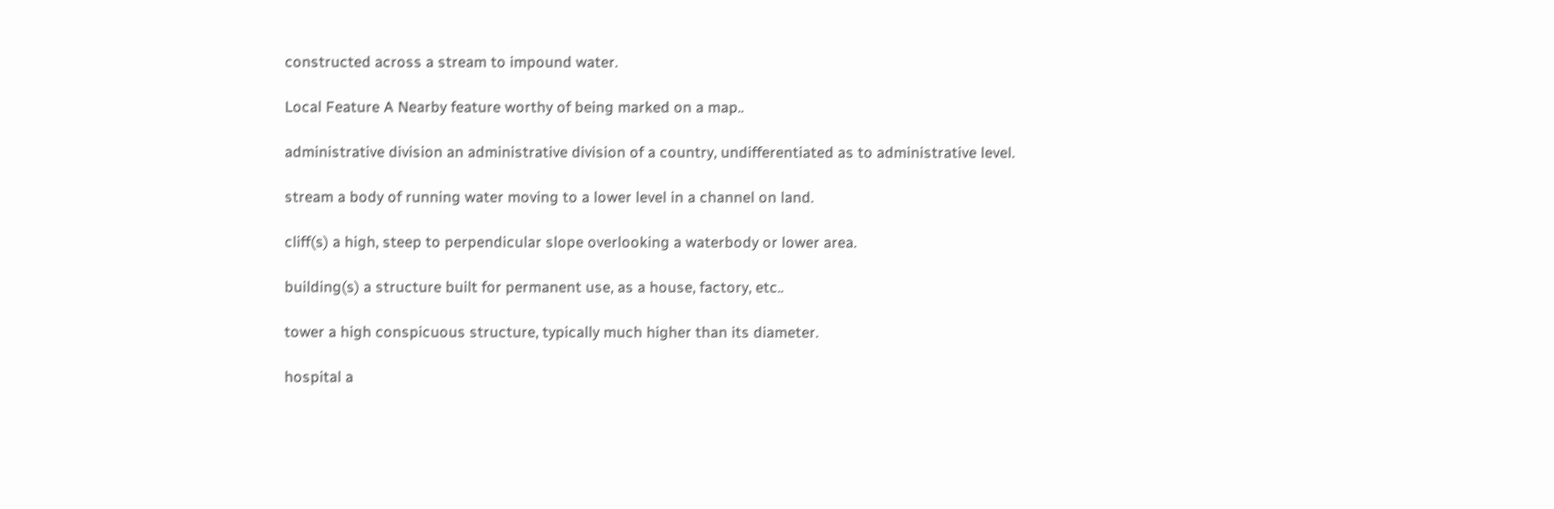constructed across a stream to impound water.

Local Feature A Nearby feature worthy of being marked on a map..

administrative division an administrative division of a country, undifferentiated as to administrative level.

stream a body of running water moving to a lower level in a channel on land.

cliff(s) a high, steep to perpendicular slope overlooking a waterbody or lower area.

building(s) a structure built for permanent use, as a house, factory, etc..

tower a high conspicuous structure, typically much higher than its diameter.

hospital a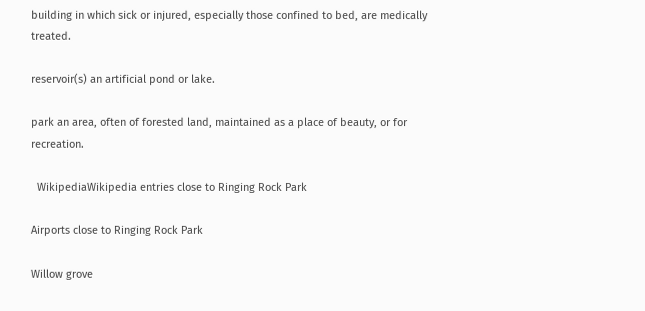building in which sick or injured, especially those confined to bed, are medically treated.

reservoir(s) an artificial pond or lake.

park an area, often of forested land, maintained as a place of beauty, or for recreation.

  WikipediaWikipedia entries close to Ringing Rock Park

Airports close to Ringing Rock Park

Willow grove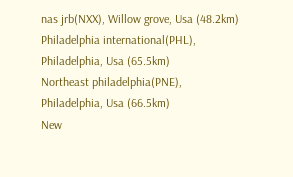nas jrb(NXX), Willow grove, Usa (48.2km)
Philadelphia international(PHL), Philadelphia, Usa (65.5km)
Northeast philadelphia(PNE), Philadelphia, Usa (66.5km)
New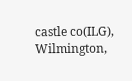castle co(ILG), Wilmington,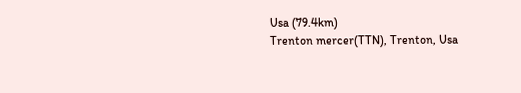Usa (79.4km)
Trenton mercer(TTN), Trenton, Usa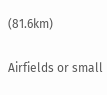(81.6km)

Airfields or small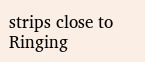strips close to Ringing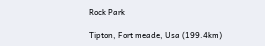Rock Park

Tipton, Fort meade, Usa (199.4km)